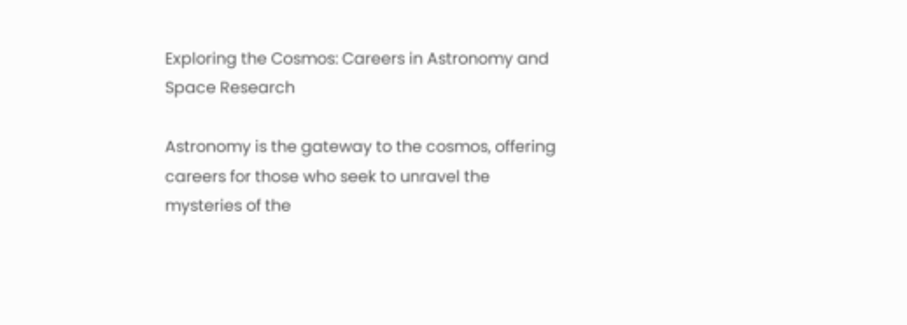Exploring the Cosmos: Careers in Astronomy and Space Research

Astronomy is the gateway to the cosmos, offering careers for those who seek to unravel the mysteries of the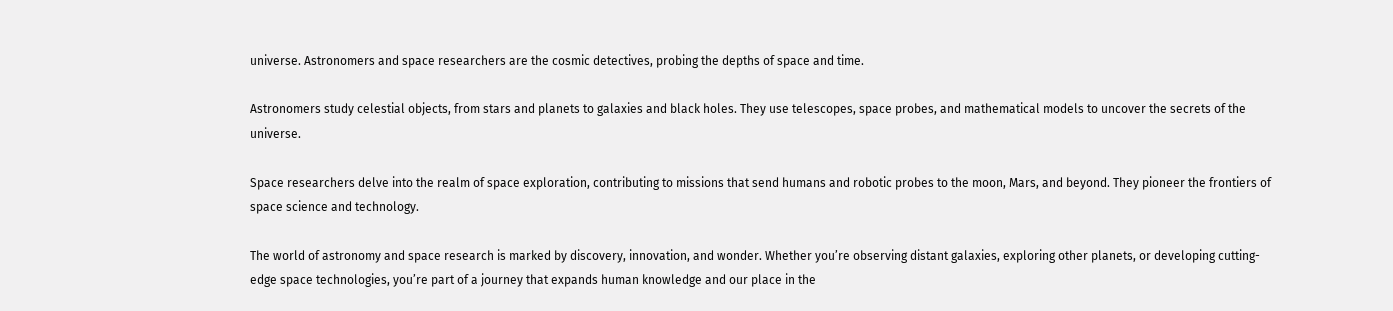universe. Astronomers and space researchers are the cosmic detectives, probing the depths of space and time.

Astronomers study celestial objects, from stars and planets to galaxies and black holes. They use telescopes, space probes, and mathematical models to uncover the secrets of the universe.

Space researchers delve into the realm of space exploration, contributing to missions that send humans and robotic probes to the moon, Mars, and beyond. They pioneer the frontiers of space science and technology.

The world of astronomy and space research is marked by discovery, innovation, and wonder. Whether you’re observing distant galaxies, exploring other planets, or developing cutting-edge space technologies, you’re part of a journey that expands human knowledge and our place in the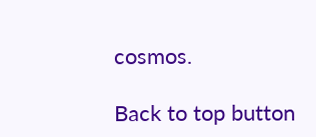cosmos.

Back to top button